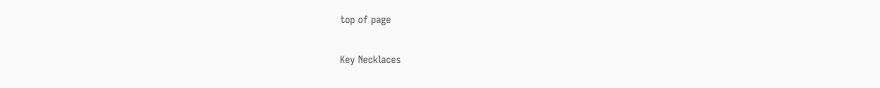top of page

Key Necklaces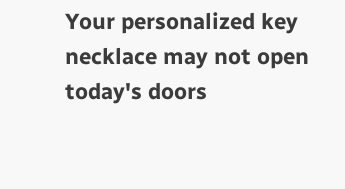Your personalized key necklace may not open today's doors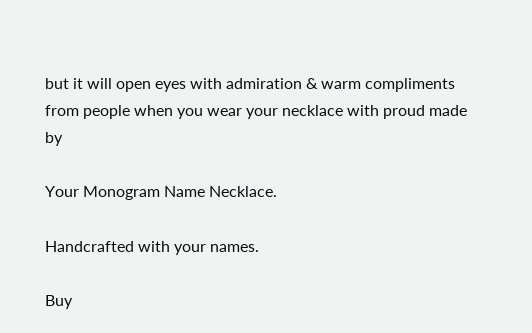but it will open eyes with admiration & warm compliments from people when you wear your necklace with proud made by

Your Monogram Name Necklace.

Handcrafted with your names.

Buy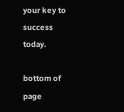your key to success today.

bottom of page